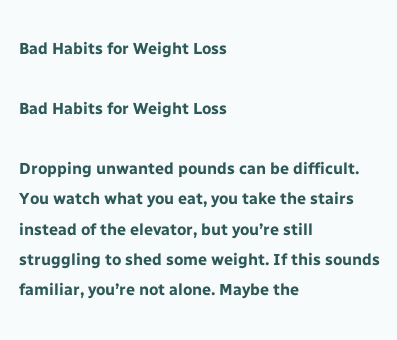Bad Habits for Weight Loss

Bad Habits for Weight Loss

Dropping unwanted pounds can be difficult. You watch what you eat, you take the stairs instead of the elevator, but you’re still struggling to shed some weight. If this sounds familiar, you’re not alone. Maybe the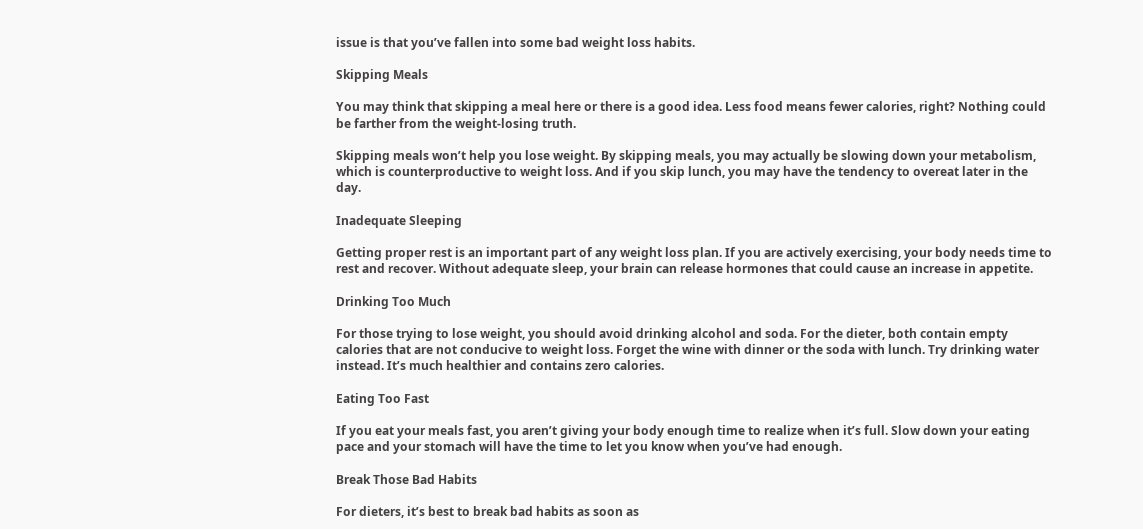issue is that you’ve fallen into some bad weight loss habits.

Skipping Meals

You may think that skipping a meal here or there is a good idea. Less food means fewer calories, right? Nothing could be farther from the weight-losing truth.

Skipping meals won’t help you lose weight. By skipping meals, you may actually be slowing down your metabolism, which is counterproductive to weight loss. And if you skip lunch, you may have the tendency to overeat later in the day.

Inadequate Sleeping

Getting proper rest is an important part of any weight loss plan. If you are actively exercising, your body needs time to rest and recover. Without adequate sleep, your brain can release hormones that could cause an increase in appetite.

Drinking Too Much

For those trying to lose weight, you should avoid drinking alcohol and soda. For the dieter, both contain empty calories that are not conducive to weight loss. Forget the wine with dinner or the soda with lunch. Try drinking water instead. It’s much healthier and contains zero calories.

Eating Too Fast

If you eat your meals fast, you aren’t giving your body enough time to realize when it’s full. Slow down your eating pace and your stomach will have the time to let you know when you’ve had enough.

Break Those Bad Habits

For dieters, it’s best to break bad habits as soon as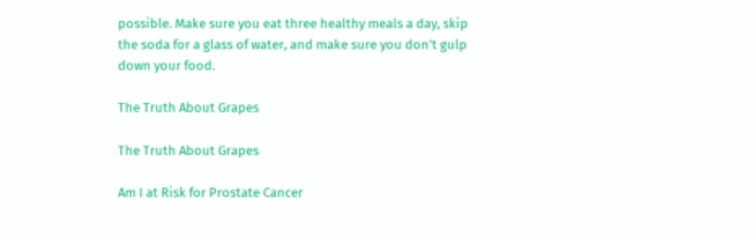possible. Make sure you eat three healthy meals a day, skip the soda for a glass of water, and make sure you don’t gulp down your food.

The Truth About Grapes

The Truth About Grapes

Am I at Risk for Prostate Cancer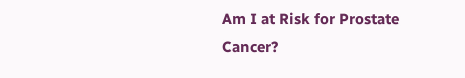Am I at Risk for Prostate Cancer?